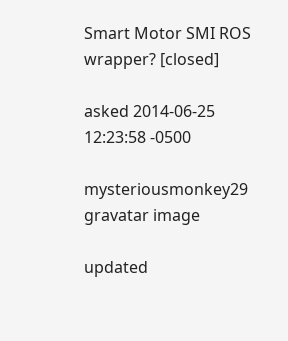Smart Motor SMI ROS wrapper? [closed]

asked 2014-06-25 12:23:58 -0500

mysteriousmonkey29 gravatar image

updated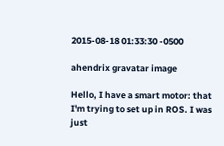2015-08-18 01:33:30 -0500

ahendrix gravatar image

Hello, I have a smart motor: that I'm trying to set up in ROS. I was just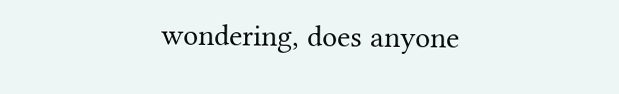wondering, does anyone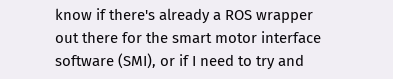know if there's already a ROS wrapper out there for the smart motor interface software (SMI), or if I need to try and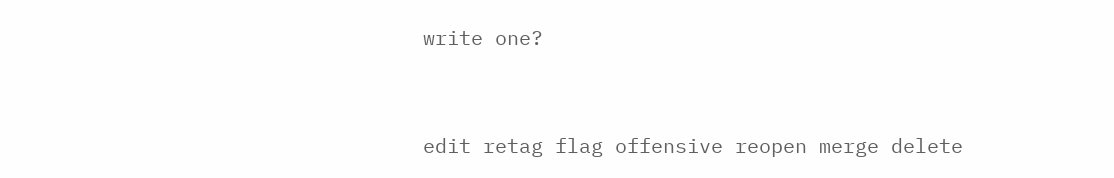write one?


edit retag flag offensive reopen merge delete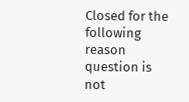Closed for the following reason question is not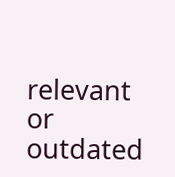relevant or outdated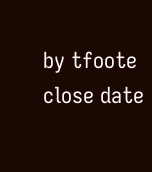by tfoote
close date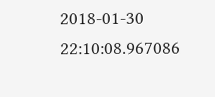2018-01-30 22:10:08.967086